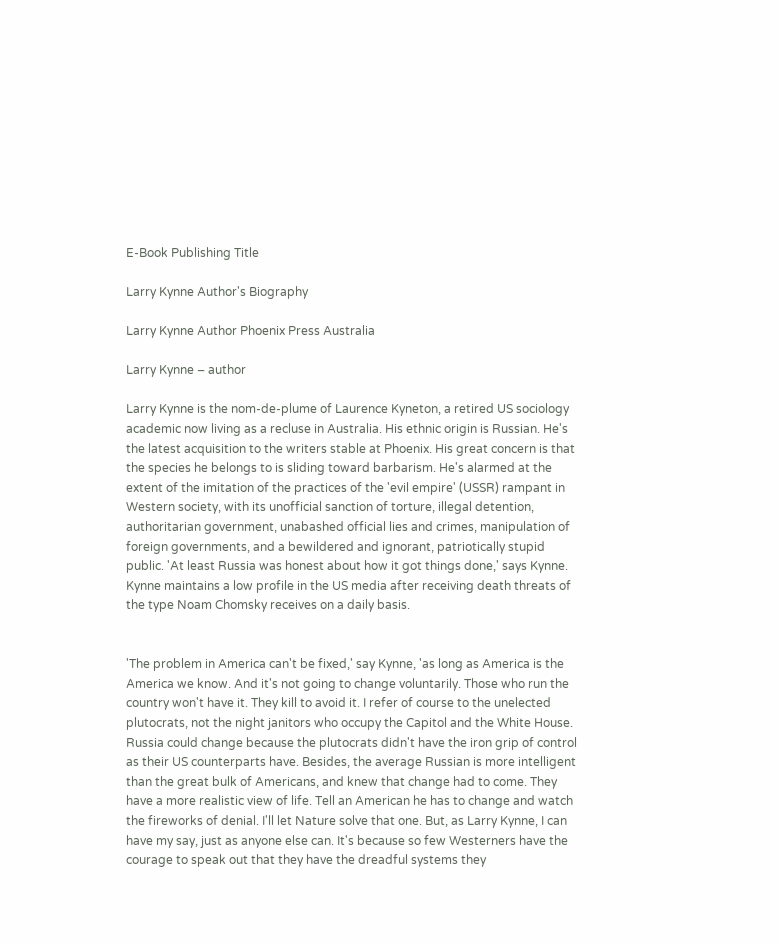E-Book Publishing Title

Larry Kynne Author's Biography

Larry Kynne Author Phoenix Press Australia

Larry Kynne – author

Larry Kynne is the nom-de-plume of Laurence Kyneton, a retired US sociology academic now living as a recluse in Australia. His ethnic origin is Russian. He's the latest acquisition to the writers stable at Phoenix. His great concern is that the species he belongs to is sliding toward barbarism. He's alarmed at the extent of the imitation of the practices of the 'evil empire' (USSR) rampant in Western society, with its unofficial sanction of torture, illegal detention, authoritarian government, unabashed official lies and crimes, manipulation of foreign governments, and a bewildered and ignorant, patriotically stupid public. 'At least Russia was honest about how it got things done,' says Kynne. Kynne maintains a low profile in the US media after receiving death threats of the type Noam Chomsky receives on a daily basis.


'The problem in America can't be fixed,' say Kynne, 'as long as America is the America we know. And it's not going to change voluntarily. Those who run the country won't have it. They kill to avoid it. I refer of course to the unelected plutocrats, not the night janitors who occupy the Capitol and the White House. Russia could change because the plutocrats didn't have the iron grip of control as their US counterparts have. Besides, the average Russian is more intelligent than the great bulk of Americans, and knew that change had to come. They have a more realistic view of life. Tell an American he has to change and watch the fireworks of denial. I'll let Nature solve that one. But, as Larry Kynne, I can have my say, just as anyone else can. It's because so few Westerners have the courage to speak out that they have the dreadful systems they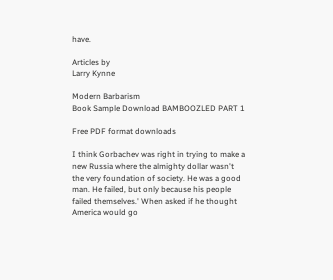have.

Articles by
Larry Kynne

Modern Barbarism
Book Sample Download BAMBOOZLED PART 1

Free PDF format downloads

I think Gorbachev was right in trying to make a new Russia where the almighty dollar wasn't the very foundation of society. He was a good man. He failed, but only because his people failed themselves.' When asked if he thought America would go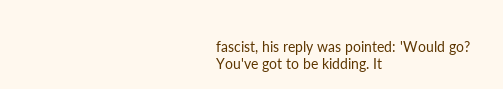fascist, his reply was pointed: 'Would go? You've got to be kidding. It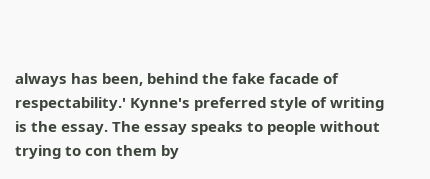always has been, behind the fake facade of respectability.' Kynne's preferred style of writing is the essay. The essay speaks to people without trying to con them by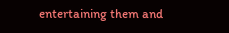entertaining them and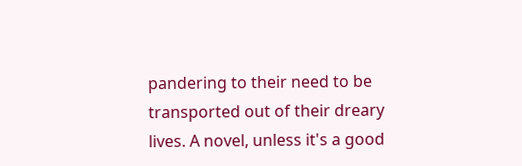pandering to their need to be transported out of their dreary lives. A novel, unless it's a good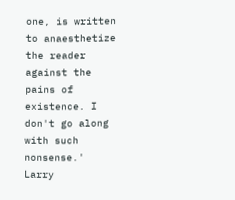one, is written to anaesthetize the reader against the pains of existence. I don't go along with such nonsense.'
Larry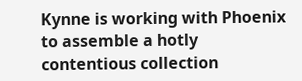Kynne is working with Phoenix to assemble a hotly contentious collection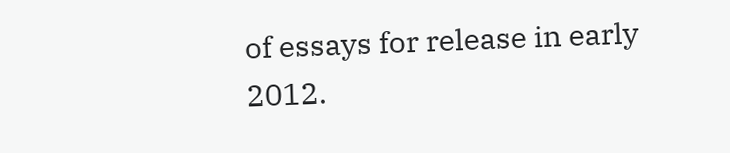of essays for release in early 2012.